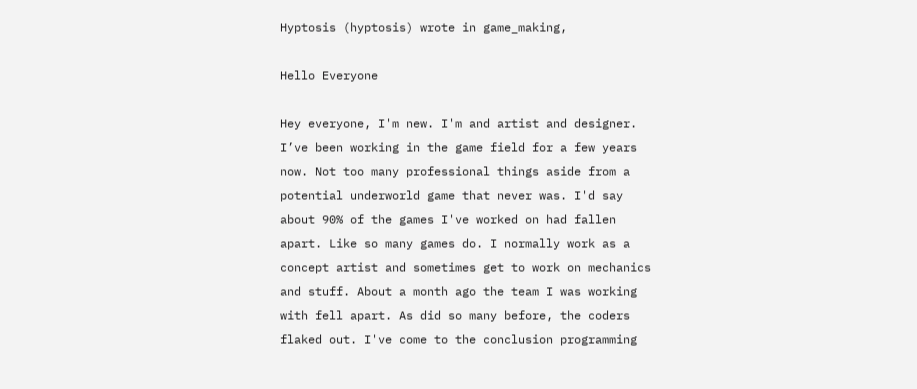Hyptosis (hyptosis) wrote in game_making,

Hello Everyone

Hey everyone, I'm new. I'm and artist and designer. I’ve been working in the game field for a few years now. Not too many professional things aside from a potential underworld game that never was. I'd say about 90% of the games I've worked on had fallen apart. Like so many games do. I normally work as a concept artist and sometimes get to work on mechanics and stuff. About a month ago the team I was working with fell apart. As did so many before, the coders flaked out. I've come to the conclusion programming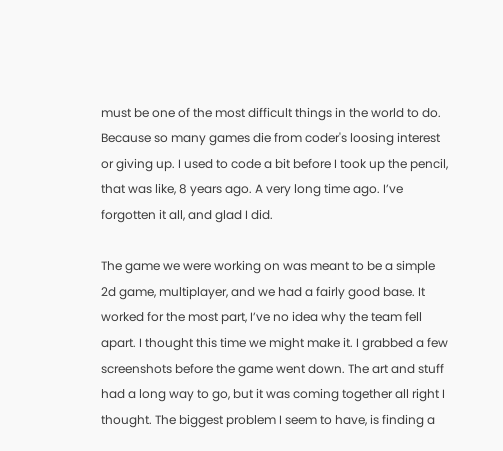must be one of the most difficult things in the world to do. Because so many games die from coder's loosing interest or giving up. I used to code a bit before I took up the pencil, that was like, 8 years ago. A very long time ago. I’ve forgotten it all, and glad I did.

The game we were working on was meant to be a simple 2d game, multiplayer, and we had a fairly good base. It worked for the most part, I’ve no idea why the team fell apart. I thought this time we might make it. I grabbed a few screenshots before the game went down. The art and stuff had a long way to go, but it was coming together all right I thought. The biggest problem I seem to have, is finding a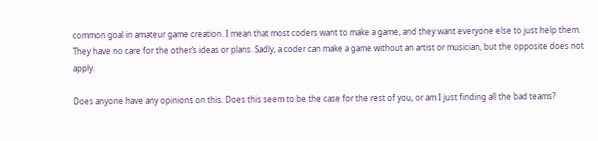common goal in amateur game creation. I mean that most coders want to make a game, and they want everyone else to just help them. They have no care for the other’s ideas or plans. Sadly, a coder can make a game without an artist or musician, but the opposite does not apply.

Does anyone have any opinions on this. Does this seem to be the case for the rest of you, or am I just finding all the bad teams?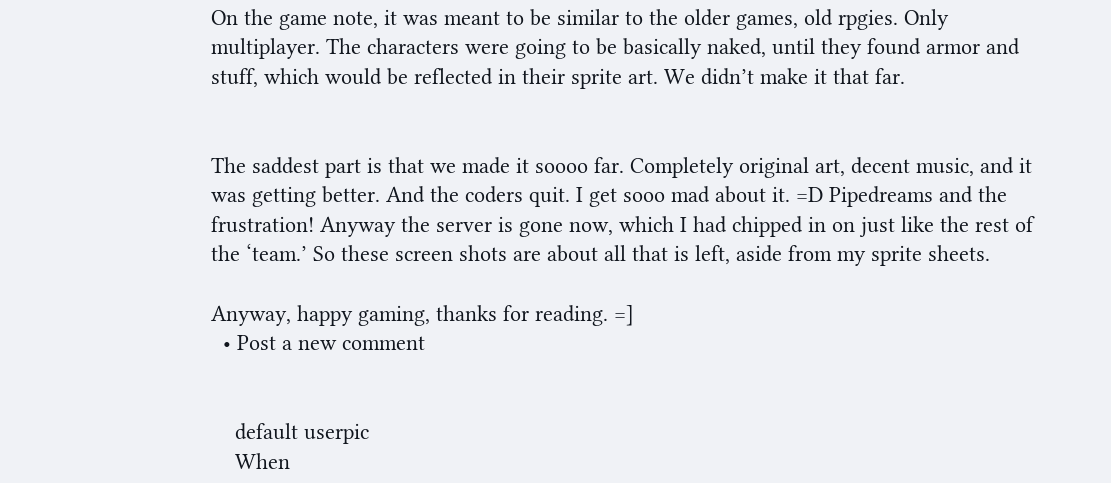On the game note, it was meant to be similar to the older games, old rpgies. Only multiplayer. The characters were going to be basically naked, until they found armor and stuff, which would be reflected in their sprite art. We didn’t make it that far.


The saddest part is that we made it soooo far. Completely original art, decent music, and it was getting better. And the coders quit. I get sooo mad about it. =D Pipedreams and the frustration! Anyway the server is gone now, which I had chipped in on just like the rest of the ‘team.’ So these screen shots are about all that is left, aside from my sprite sheets.

Anyway, happy gaming, thanks for reading. =]
  • Post a new comment


    default userpic
    When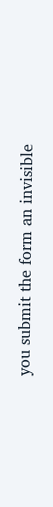you submit the form an invisible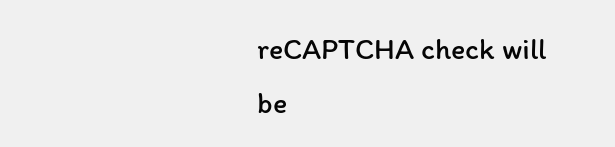reCAPTCHA check will be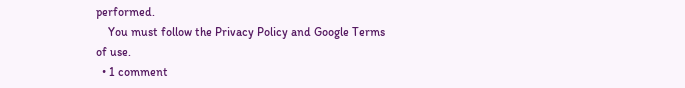performed.
    You must follow the Privacy Policy and Google Terms of use.
  • 1 comment